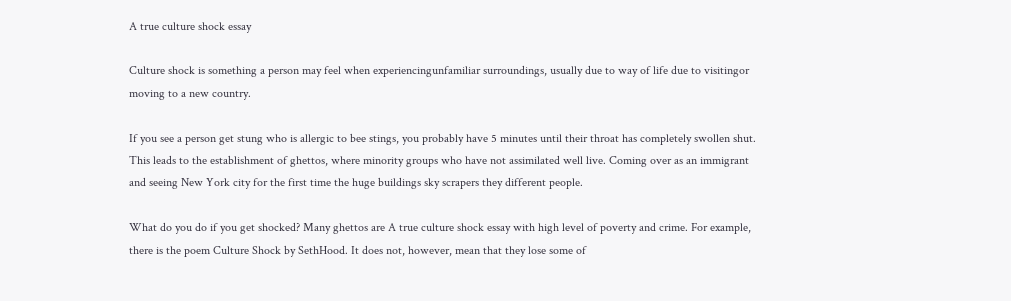A true culture shock essay

Culture shock is something a person may feel when experiencingunfamiliar surroundings, usually due to way of life due to visitingor moving to a new country.

If you see a person get stung who is allergic to bee stings, you probably have 5 minutes until their throat has completely swollen shut. This leads to the establishment of ghettos, where minority groups who have not assimilated well live. Coming over as an immigrant and seeing New York city for the first time the huge buildings sky scrapers they different people.

What do you do if you get shocked? Many ghettos are A true culture shock essay with high level of poverty and crime. For example, there is the poem Culture Shock by SethHood. It does not, however, mean that they lose some of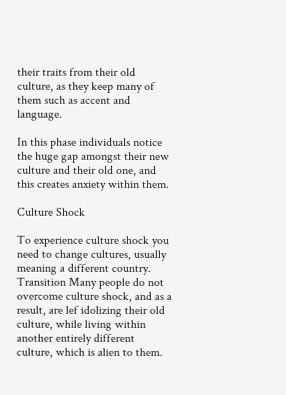their traits from their old culture, as they keep many of them such as accent and language.

In this phase individuals notice the huge gap amongst their new culture and their old one, and this creates anxiety within them.

Culture Shock

To experience culture shock you need to change cultures, usually meaning a different country. Transition Many people do not overcome culture shock, and as a result, are lef idolizing their old culture, while living within another entirely different culture, which is alien to them.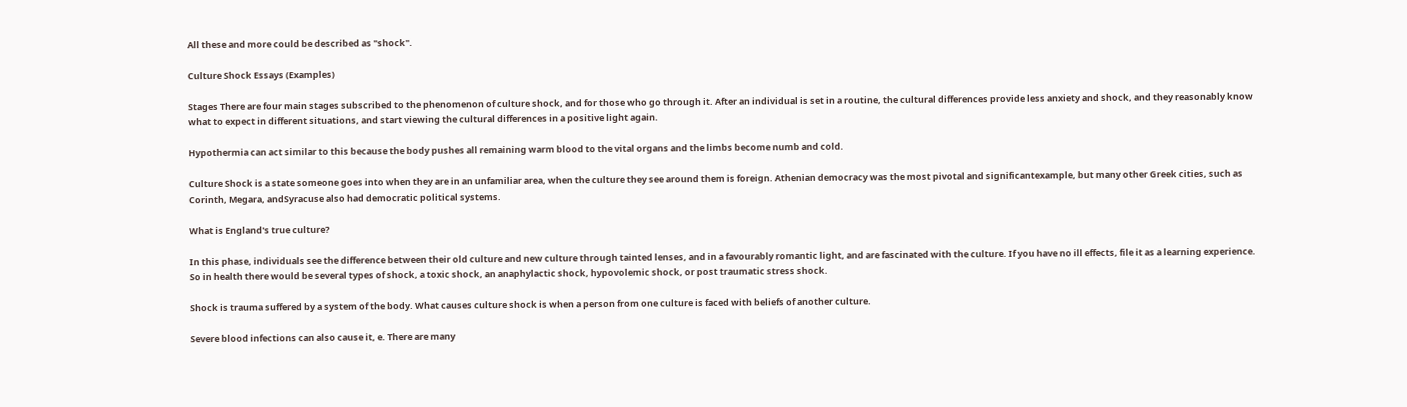All these and more could be described as "shock".

Culture Shock Essays (Examples)

Stages There are four main stages subscribed to the phenomenon of culture shock, and for those who go through it. After an individual is set in a routine, the cultural differences provide less anxiety and shock, and they reasonably know what to expect in different situations, and start viewing the cultural differences in a positive light again.

Hypothermia can act similar to this because the body pushes all remaining warm blood to the vital organs and the limbs become numb and cold.

Culture Shock is a state someone goes into when they are in an unfamiliar area, when the culture they see around them is foreign. Athenian democracy was the most pivotal and significantexample, but many other Greek cities, such as Corinth, Megara, andSyracuse also had democratic political systems.

What is England's true culture?

In this phase, individuals see the difference between their old culture and new culture through tainted lenses, and in a favourably romantic light, and are fascinated with the culture. If you have no ill effects, file it as a learning experience. So in health there would be several types of shock, a toxic shock, an anaphylactic shock, hypovolemic shock, or post traumatic stress shock.

Shock is trauma suffered by a system of the body. What causes culture shock is when a person from one culture is faced with beliefs of another culture.

Severe blood infections can also cause it, e. There are many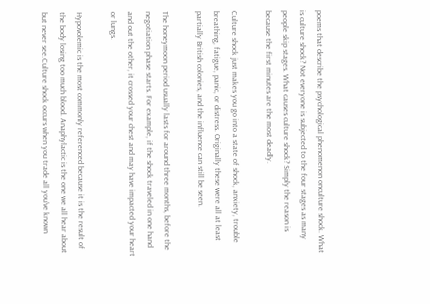poems that describe the psychological phenomenon onculture shock. What is culture shock? Not everyone is subjected to the four stages as many people skip stages. What causes culture shock? Simply the reason is because the first minutes are the most deadly.

Culture shock just makes you go into a state of shock, anxiety, trouble breathing, fatigue, panic, or distress. Originally these were all at least partially British colonies, and the influence can still be seen.

The honeymoon period usually lasts for around three months, before the negotiation phase starts. For example, if the shock traveled in one hand and out the other, it crossed your chest and may have impacted your heart or lungs.

Hypovolemic is the most commonly referenced because it is the result of the body losing too much blood. Anaphylactic is the one we all hear about but never see.Culture shock occurs when you trade all you've known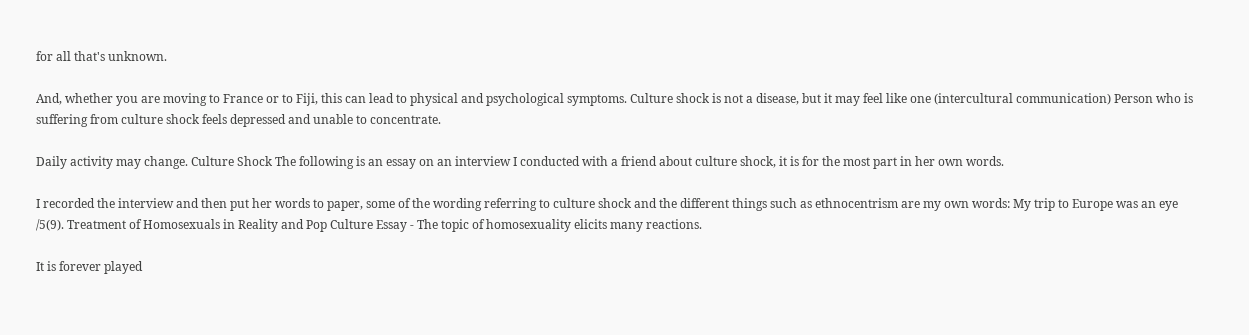for all that's unknown.

And, whether you are moving to France or to Fiji, this can lead to physical and psychological symptoms. Culture shock is not a disease, but it may feel like one (intercultural communication) Person who is suffering from culture shock feels depressed and unable to concentrate.

Daily activity may change. Culture Shock The following is an essay on an interview I conducted with a friend about culture shock, it is for the most part in her own words.

I recorded the interview and then put her words to paper, some of the wording referring to culture shock and the different things such as ethnocentrism are my own words: My trip to Europe was an eye /5(9). Treatment of Homosexuals in Reality and Pop Culture Essay - The topic of homosexuality elicits many reactions.

It is forever played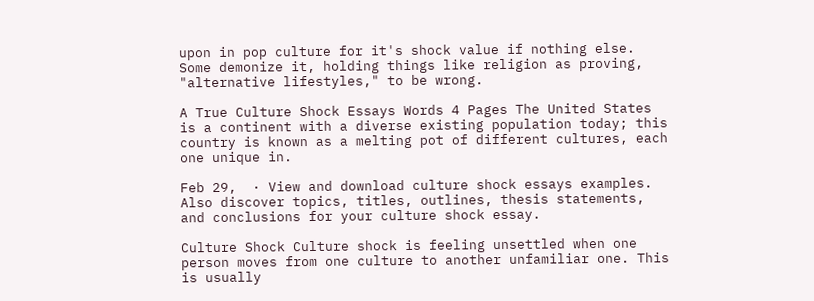upon in pop culture for it's shock value if nothing else. Some demonize it, holding things like religion as proving, "alternative lifestyles," to be wrong.

A True Culture Shock Essays Words 4 Pages The United States is a continent with a diverse existing population today; this country is known as a melting pot of different cultures, each one unique in.

Feb 29,  · View and download culture shock essays examples. Also discover topics, titles, outlines, thesis statements, and conclusions for your culture shock essay.

Culture Shock Culture shock is feeling unsettled when one person moves from one culture to another unfamiliar one. This is usually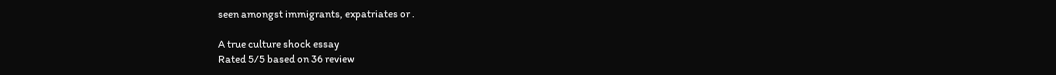seen amongst immigrants, expatriates or .

A true culture shock essay
Rated 5/5 based on 36 review